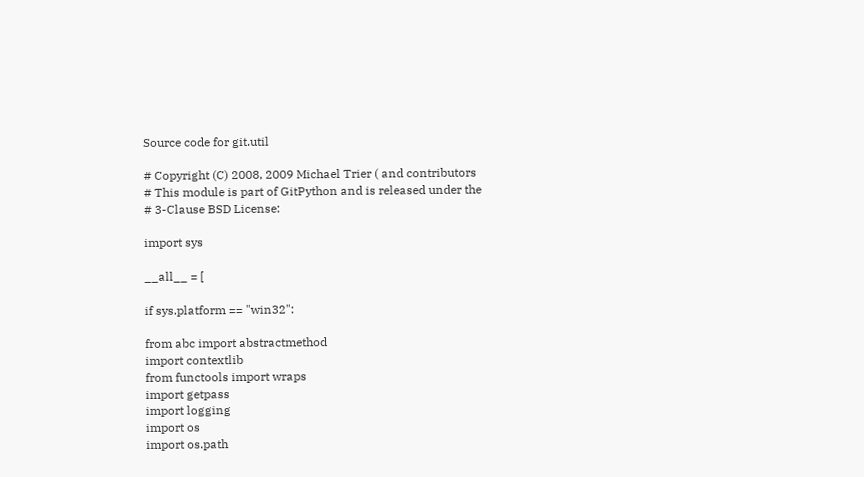Source code for git.util

# Copyright (C) 2008, 2009 Michael Trier ( and contributors
# This module is part of GitPython and is released under the
# 3-Clause BSD License:

import sys

__all__ = [

if sys.platform == "win32":

from abc import abstractmethod
import contextlib
from functools import wraps
import getpass
import logging
import os
import os.path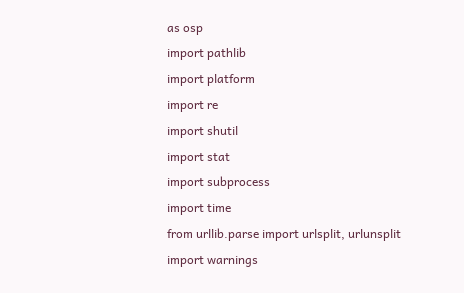as osp
import pathlib
import platform
import re
import shutil
import stat
import subprocess
import time
from urllib.parse import urlsplit, urlunsplit
import warnings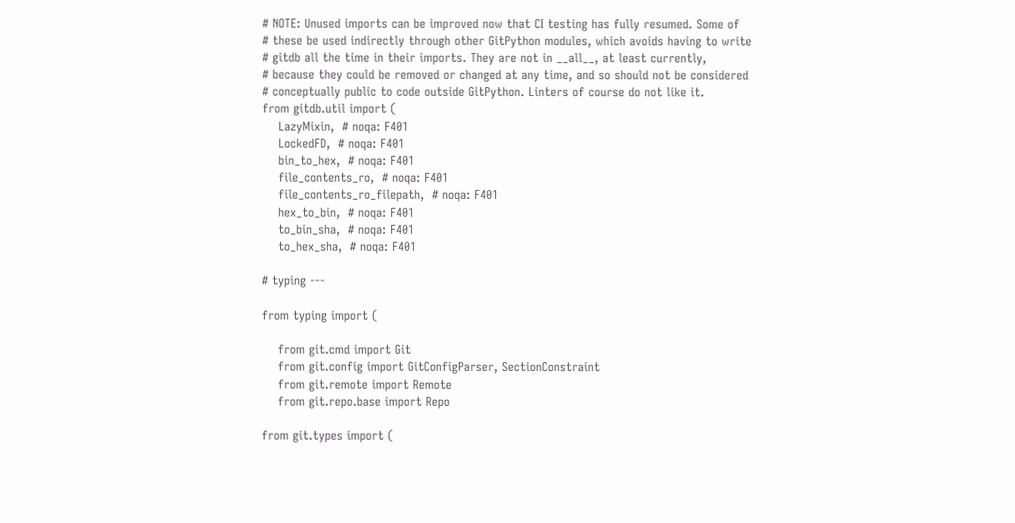# NOTE: Unused imports can be improved now that CI testing has fully resumed. Some of
# these be used indirectly through other GitPython modules, which avoids having to write
# gitdb all the time in their imports. They are not in __all__, at least currently,
# because they could be removed or changed at any time, and so should not be considered
# conceptually public to code outside GitPython. Linters of course do not like it.
from gitdb.util import (
    LazyMixin,  # noqa: F401
    LockedFD,  # noqa: F401
    bin_to_hex,  # noqa: F401
    file_contents_ro,  # noqa: F401
    file_contents_ro_filepath,  # noqa: F401
    hex_to_bin,  # noqa: F401
    to_bin_sha,  # noqa: F401
    to_hex_sha,  # noqa: F401

# typing ---

from typing import (

    from git.cmd import Git
    from git.config import GitConfigParser, SectionConstraint
    from git.remote import Remote
    from git.repo.base import Repo

from git.types import (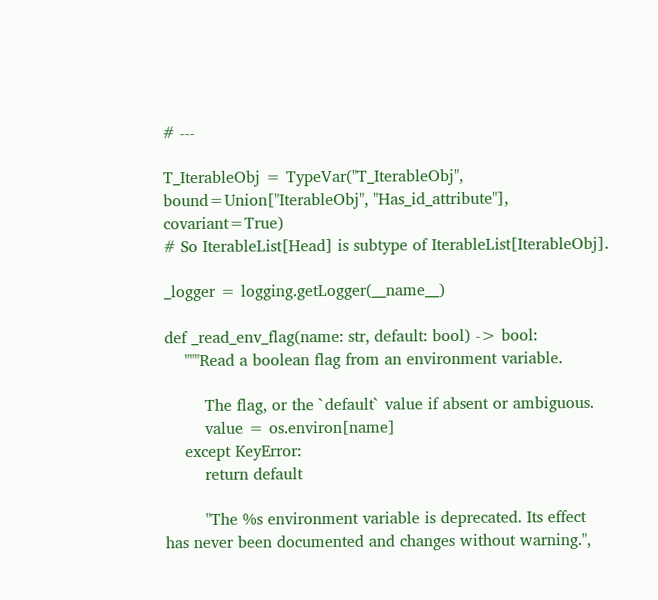# ---

T_IterableObj = TypeVar("T_IterableObj", bound=Union["IterableObj", "Has_id_attribute"], covariant=True)
# So IterableList[Head] is subtype of IterableList[IterableObj].

_logger = logging.getLogger(__name__)

def _read_env_flag(name: str, default: bool) -> bool:
    """Read a boolean flag from an environment variable.

        The flag, or the `default` value if absent or ambiguous.
        value = os.environ[name]
    except KeyError:
        return default

        "The %s environment variable is deprecated. Its effect has never been documented and changes without warning.",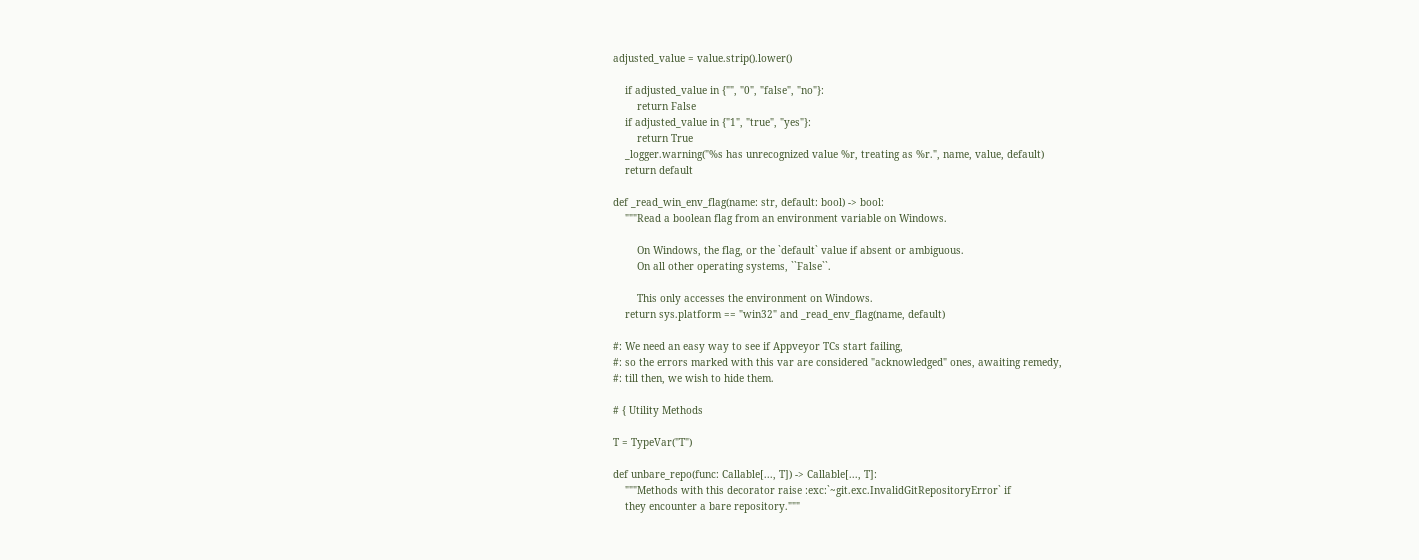adjusted_value = value.strip().lower()

    if adjusted_value in {"", "0", "false", "no"}:
        return False
    if adjusted_value in {"1", "true", "yes"}:
        return True
    _logger.warning("%s has unrecognized value %r, treating as %r.", name, value, default)
    return default

def _read_win_env_flag(name: str, default: bool) -> bool:
    """Read a boolean flag from an environment variable on Windows.

        On Windows, the flag, or the `default` value if absent or ambiguous.
        On all other operating systems, ``False``.

        This only accesses the environment on Windows.
    return sys.platform == "win32" and _read_env_flag(name, default)

#: We need an easy way to see if Appveyor TCs start failing,
#: so the errors marked with this var are considered "acknowledged" ones, awaiting remedy,
#: till then, we wish to hide them.

# { Utility Methods

T = TypeVar("T")

def unbare_repo(func: Callable[..., T]) -> Callable[..., T]:
    """Methods with this decorator raise :exc:`~git.exc.InvalidGitRepositoryError` if
    they encounter a bare repository."""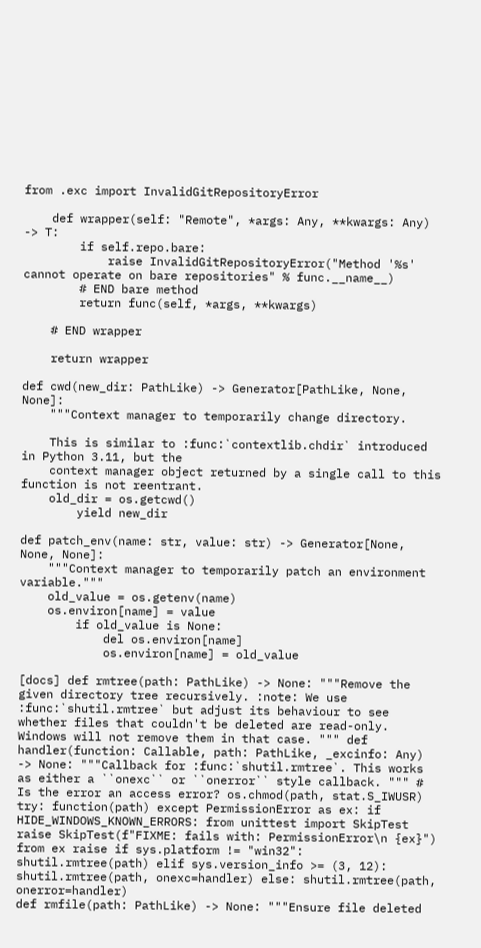from .exc import InvalidGitRepositoryError

    def wrapper(self: "Remote", *args: Any, **kwargs: Any) -> T:
        if self.repo.bare:
            raise InvalidGitRepositoryError("Method '%s' cannot operate on bare repositories" % func.__name__)
        # END bare method
        return func(self, *args, **kwargs)

    # END wrapper

    return wrapper

def cwd(new_dir: PathLike) -> Generator[PathLike, None, None]:
    """Context manager to temporarily change directory.

    This is similar to :func:`contextlib.chdir` introduced in Python 3.11, but the
    context manager object returned by a single call to this function is not reentrant.
    old_dir = os.getcwd()
        yield new_dir

def patch_env(name: str, value: str) -> Generator[None, None, None]:
    """Context manager to temporarily patch an environment variable."""
    old_value = os.getenv(name)
    os.environ[name] = value
        if old_value is None:
            del os.environ[name]
            os.environ[name] = old_value

[docs] def rmtree(path: PathLike) -> None: """Remove the given directory tree recursively. :note: We use :func:`shutil.rmtree` but adjust its behaviour to see whether files that couldn't be deleted are read-only. Windows will not remove them in that case. """ def handler(function: Callable, path: PathLike, _excinfo: Any) -> None: """Callback for :func:`shutil.rmtree`. This works as either a ``onexc`` or ``onerror`` style callback. """ # Is the error an access error? os.chmod(path, stat.S_IWUSR) try: function(path) except PermissionError as ex: if HIDE_WINDOWS_KNOWN_ERRORS: from unittest import SkipTest raise SkipTest(f"FIXME: fails with: PermissionError\n {ex}") from ex raise if sys.platform != "win32": shutil.rmtree(path) elif sys.version_info >= (3, 12): shutil.rmtree(path, onexc=handler) else: shutil.rmtree(path, onerror=handler)
def rmfile(path: PathLike) -> None: """Ensure file deleted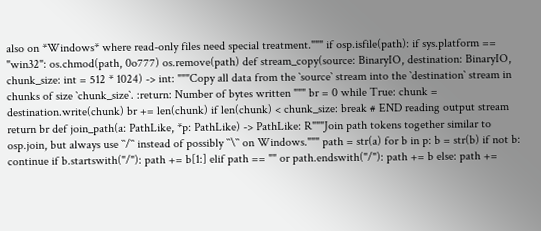also on *Windows* where read-only files need special treatment.""" if osp.isfile(path): if sys.platform == "win32": os.chmod(path, 0o777) os.remove(path) def stream_copy(source: BinaryIO, destination: BinaryIO, chunk_size: int = 512 * 1024) -> int: """Copy all data from the `source` stream into the `destination` stream in chunks of size `chunk_size`. :return: Number of bytes written """ br = 0 while True: chunk = destination.write(chunk) br += len(chunk) if len(chunk) < chunk_size: break # END reading output stream return br def join_path(a: PathLike, *p: PathLike) -> PathLike: R"""Join path tokens together similar to osp.join, but always use ``/`` instead of possibly ``\`` on Windows.""" path = str(a) for b in p: b = str(b) if not b: continue if b.startswith("/"): path += b[1:] elif path == "" or path.endswith("/"): path += b else: path +=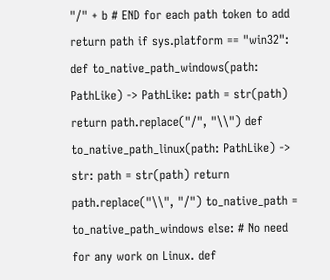"/" + b # END for each path token to add return path if sys.platform == "win32": def to_native_path_windows(path: PathLike) -> PathLike: path = str(path) return path.replace("/", "\\") def to_native_path_linux(path: PathLike) -> str: path = str(path) return path.replace("\\", "/") to_native_path = to_native_path_windows else: # No need for any work on Linux. def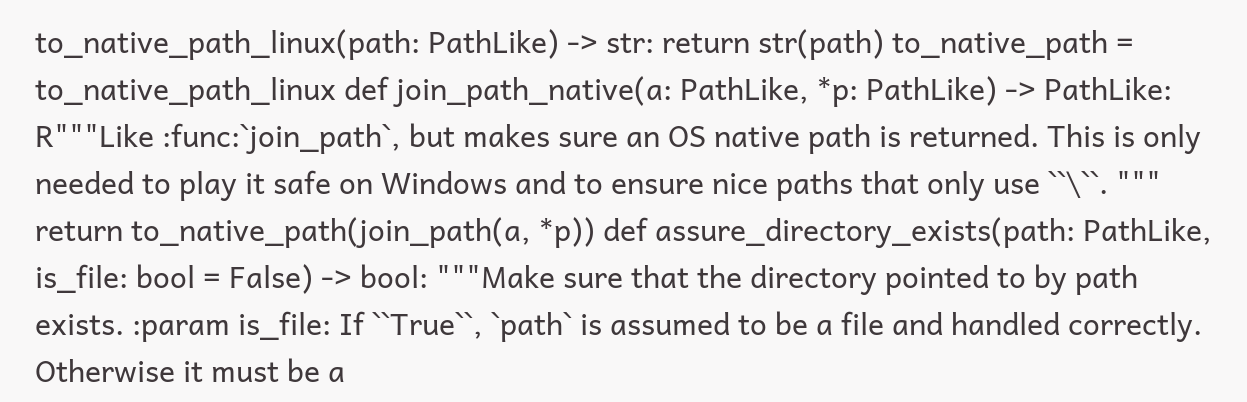to_native_path_linux(path: PathLike) -> str: return str(path) to_native_path = to_native_path_linux def join_path_native(a: PathLike, *p: PathLike) -> PathLike: R"""Like :func:`join_path`, but makes sure an OS native path is returned. This is only needed to play it safe on Windows and to ensure nice paths that only use ``\``. """ return to_native_path(join_path(a, *p)) def assure_directory_exists(path: PathLike, is_file: bool = False) -> bool: """Make sure that the directory pointed to by path exists. :param is_file: If ``True``, `path` is assumed to be a file and handled correctly. Otherwise it must be a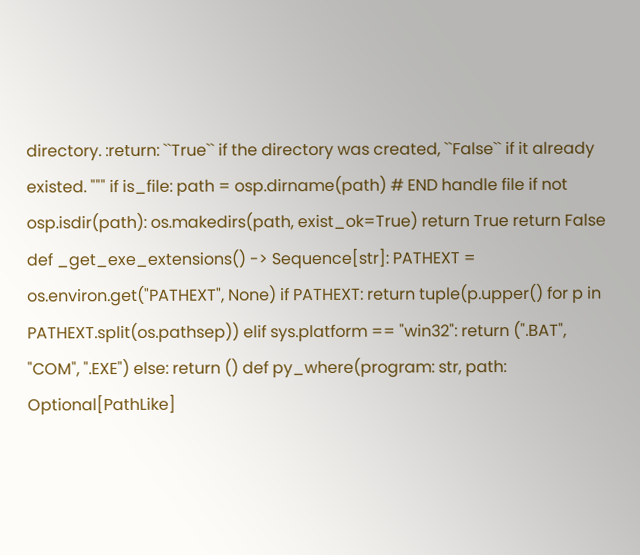directory. :return: ``True`` if the directory was created, ``False`` if it already existed. """ if is_file: path = osp.dirname(path) # END handle file if not osp.isdir(path): os.makedirs(path, exist_ok=True) return True return False def _get_exe_extensions() -> Sequence[str]: PATHEXT = os.environ.get("PATHEXT", None) if PATHEXT: return tuple(p.upper() for p in PATHEXT.split(os.pathsep)) elif sys.platform == "win32": return (".BAT", "COM", ".EXE") else: return () def py_where(program: str, path: Optional[PathLike]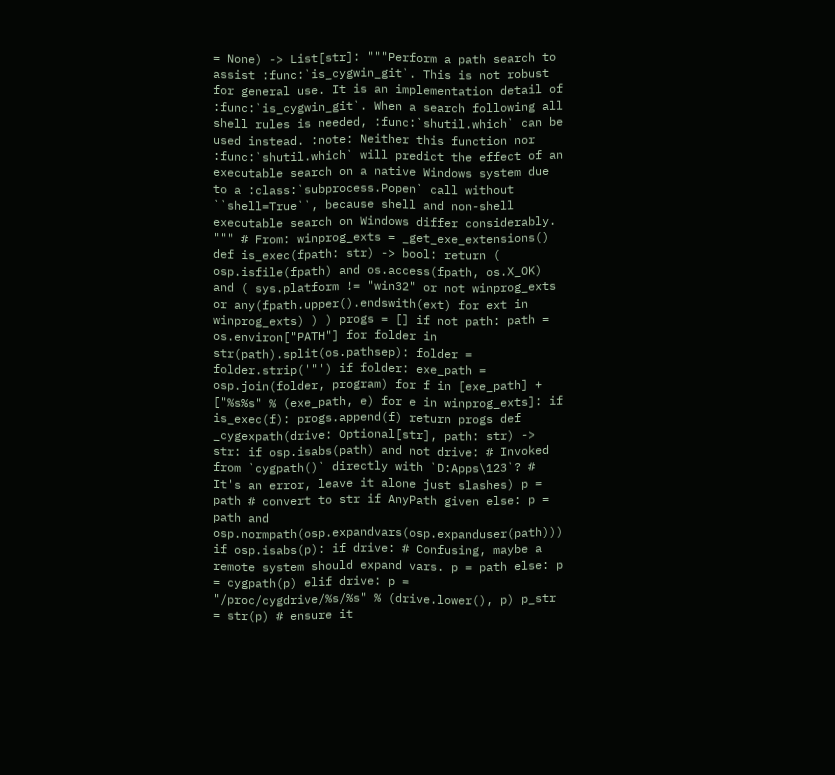= None) -> List[str]: """Perform a path search to assist :func:`is_cygwin_git`. This is not robust for general use. It is an implementation detail of :func:`is_cygwin_git`. When a search following all shell rules is needed, :func:`shutil.which` can be used instead. :note: Neither this function nor :func:`shutil.which` will predict the effect of an executable search on a native Windows system due to a :class:`subprocess.Popen` call without ``shell=True``, because shell and non-shell executable search on Windows differ considerably. """ # From: winprog_exts = _get_exe_extensions() def is_exec(fpath: str) -> bool: return ( osp.isfile(fpath) and os.access(fpath, os.X_OK) and ( sys.platform != "win32" or not winprog_exts or any(fpath.upper().endswith(ext) for ext in winprog_exts) ) ) progs = [] if not path: path = os.environ["PATH"] for folder in str(path).split(os.pathsep): folder = folder.strip('"') if folder: exe_path = osp.join(folder, program) for f in [exe_path] + ["%s%s" % (exe_path, e) for e in winprog_exts]: if is_exec(f): progs.append(f) return progs def _cygexpath(drive: Optional[str], path: str) -> str: if osp.isabs(path) and not drive: # Invoked from `cygpath()` directly with `D:Apps\123`? # It's an error, leave it alone just slashes) p = path # convert to str if AnyPath given else: p = path and osp.normpath(osp.expandvars(osp.expanduser(path))) if osp.isabs(p): if drive: # Confusing, maybe a remote system should expand vars. p = path else: p = cygpath(p) elif drive: p = "/proc/cygdrive/%s/%s" % (drive.lower(), p) p_str = str(p) # ensure it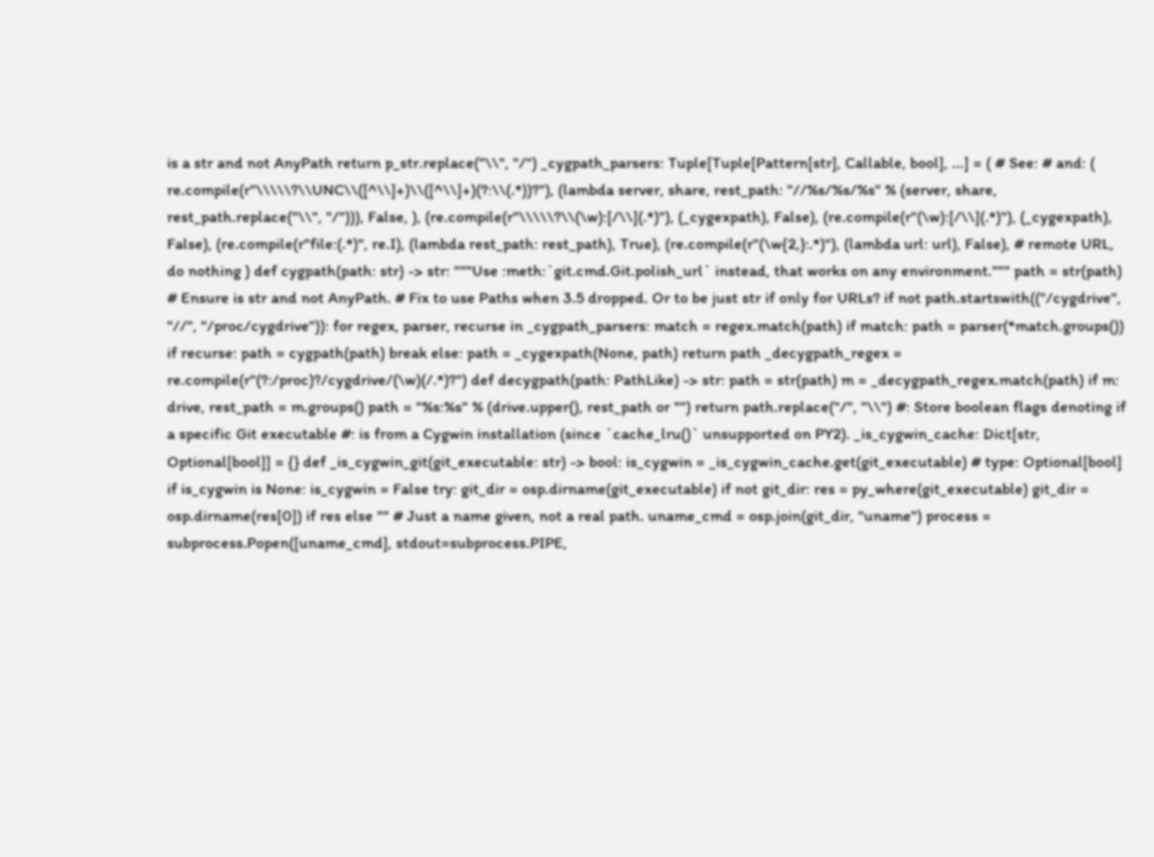is a str and not AnyPath return p_str.replace("\\", "/") _cygpath_parsers: Tuple[Tuple[Pattern[str], Callable, bool], ...] = ( # See: # and: ( re.compile(r"\\\\\?\\UNC\\([^\\]+)\\([^\\]+)(?:\\(.*))?"), (lambda server, share, rest_path: "//%s/%s/%s" % (server, share, rest_path.replace("\\", "/"))), False, ), (re.compile(r"\\\\\?\\(\w):[/\\](.*)"), (_cygexpath), False), (re.compile(r"(\w):[/\\](.*)"), (_cygexpath), False), (re.compile(r"file:(.*)", re.I), (lambda rest_path: rest_path), True), (re.compile(r"(\w{2,}:.*)"), (lambda url: url), False), # remote URL, do nothing ) def cygpath(path: str) -> str: """Use :meth:`git.cmd.Git.polish_url` instead, that works on any environment.""" path = str(path) # Ensure is str and not AnyPath. # Fix to use Paths when 3.5 dropped. Or to be just str if only for URLs? if not path.startswith(("/cygdrive", "//", "/proc/cygdrive")): for regex, parser, recurse in _cygpath_parsers: match = regex.match(path) if match: path = parser(*match.groups()) if recurse: path = cygpath(path) break else: path = _cygexpath(None, path) return path _decygpath_regex = re.compile(r"(?:/proc)?/cygdrive/(\w)(/.*)?") def decygpath(path: PathLike) -> str: path = str(path) m = _decygpath_regex.match(path) if m: drive, rest_path = m.groups() path = "%s:%s" % (drive.upper(), rest_path or "") return path.replace("/", "\\") #: Store boolean flags denoting if a specific Git executable #: is from a Cygwin installation (since `cache_lru()` unsupported on PY2). _is_cygwin_cache: Dict[str, Optional[bool]] = {} def _is_cygwin_git(git_executable: str) -> bool: is_cygwin = _is_cygwin_cache.get(git_executable) # type: Optional[bool] if is_cygwin is None: is_cygwin = False try: git_dir = osp.dirname(git_executable) if not git_dir: res = py_where(git_executable) git_dir = osp.dirname(res[0]) if res else "" # Just a name given, not a real path. uname_cmd = osp.join(git_dir, "uname") process = subprocess.Popen([uname_cmd], stdout=subprocess.PIPE,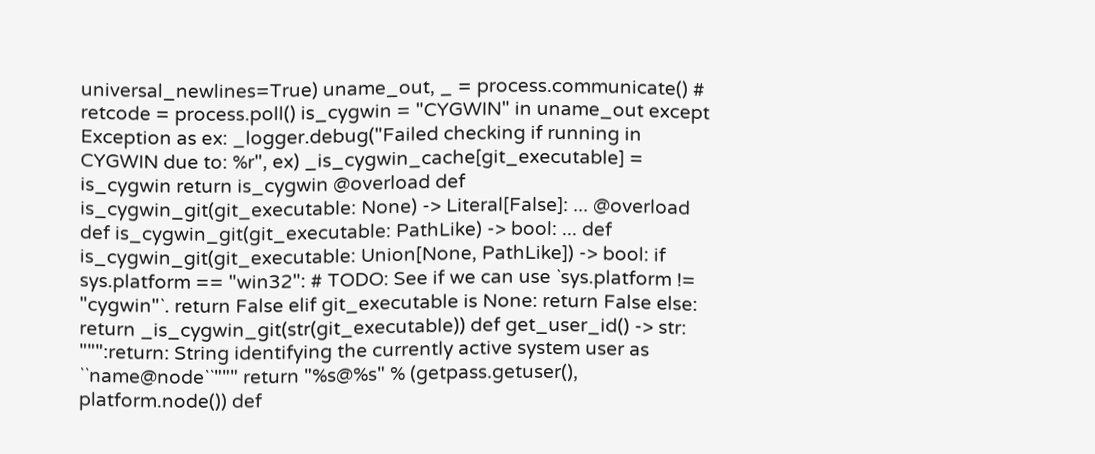universal_newlines=True) uname_out, _ = process.communicate() # retcode = process.poll() is_cygwin = "CYGWIN" in uname_out except Exception as ex: _logger.debug("Failed checking if running in CYGWIN due to: %r", ex) _is_cygwin_cache[git_executable] = is_cygwin return is_cygwin @overload def is_cygwin_git(git_executable: None) -> Literal[False]: ... @overload def is_cygwin_git(git_executable: PathLike) -> bool: ... def is_cygwin_git(git_executable: Union[None, PathLike]) -> bool: if sys.platform == "win32": # TODO: See if we can use `sys.platform != "cygwin"`. return False elif git_executable is None: return False else: return _is_cygwin_git(str(git_executable)) def get_user_id() -> str: """:return: String identifying the currently active system user as ``name@node``""" return "%s@%s" % (getpass.getuser(), platform.node()) def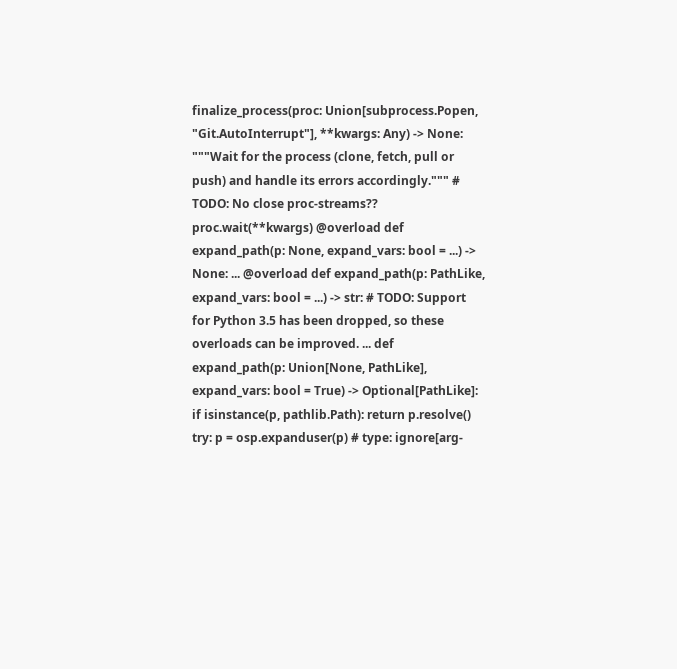finalize_process(proc: Union[subprocess.Popen, "Git.AutoInterrupt"], **kwargs: Any) -> None: """Wait for the process (clone, fetch, pull or push) and handle its errors accordingly.""" # TODO: No close proc-streams?? proc.wait(**kwargs) @overload def expand_path(p: None, expand_vars: bool = ...) -> None: ... @overload def expand_path(p: PathLike, expand_vars: bool = ...) -> str: # TODO: Support for Python 3.5 has been dropped, so these overloads can be improved. ... def expand_path(p: Union[None, PathLike], expand_vars: bool = True) -> Optional[PathLike]: if isinstance(p, pathlib.Path): return p.resolve() try: p = osp.expanduser(p) # type: ignore[arg-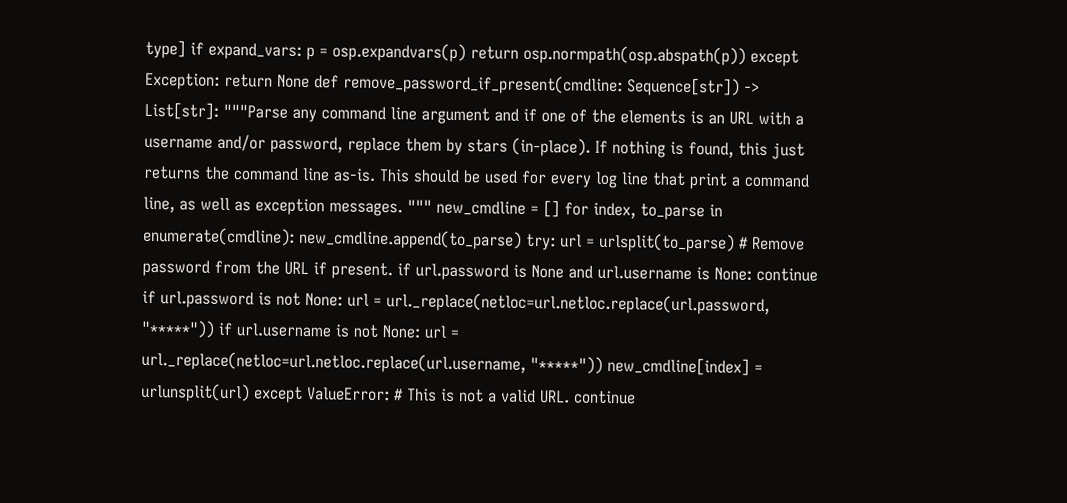type] if expand_vars: p = osp.expandvars(p) return osp.normpath(osp.abspath(p)) except Exception: return None def remove_password_if_present(cmdline: Sequence[str]) -> List[str]: """Parse any command line argument and if one of the elements is an URL with a username and/or password, replace them by stars (in-place). If nothing is found, this just returns the command line as-is. This should be used for every log line that print a command line, as well as exception messages. """ new_cmdline = [] for index, to_parse in enumerate(cmdline): new_cmdline.append(to_parse) try: url = urlsplit(to_parse) # Remove password from the URL if present. if url.password is None and url.username is None: continue if url.password is not None: url = url._replace(netloc=url.netloc.replace(url.password, "*****")) if url.username is not None: url = url._replace(netloc=url.netloc.replace(url.username, "*****")) new_cmdline[index] = urlunsplit(url) except ValueError: # This is not a valid URL. continue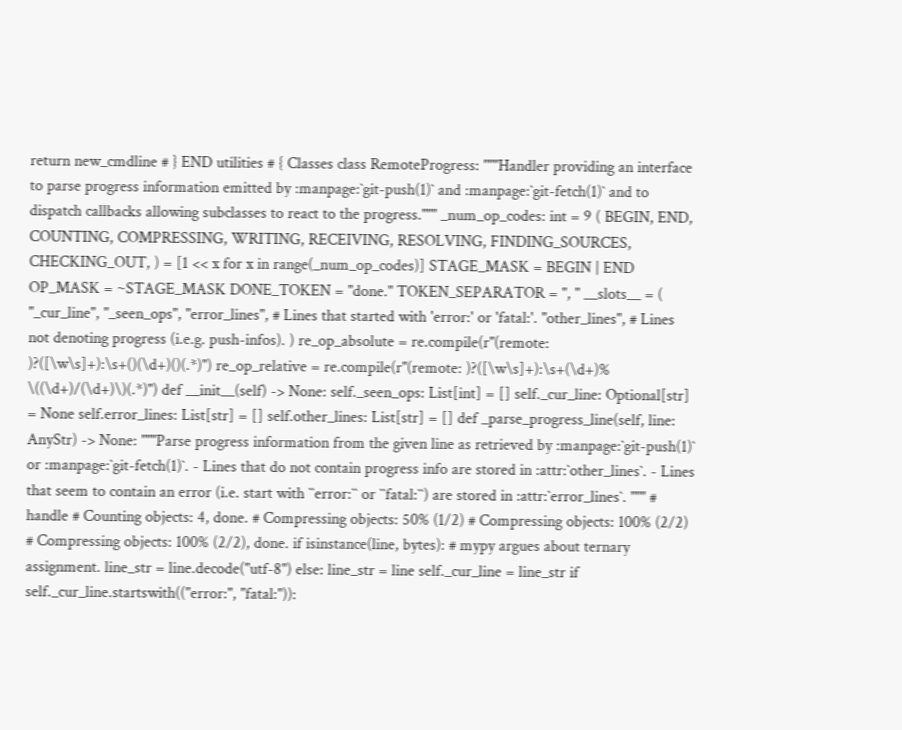return new_cmdline # } END utilities # { Classes class RemoteProgress: """Handler providing an interface to parse progress information emitted by :manpage:`git-push(1)` and :manpage:`git-fetch(1)` and to dispatch callbacks allowing subclasses to react to the progress.""" _num_op_codes: int = 9 ( BEGIN, END, COUNTING, COMPRESSING, WRITING, RECEIVING, RESOLVING, FINDING_SOURCES, CHECKING_OUT, ) = [1 << x for x in range(_num_op_codes)] STAGE_MASK = BEGIN | END OP_MASK = ~STAGE_MASK DONE_TOKEN = "done." TOKEN_SEPARATOR = ", " __slots__ = ( "_cur_line", "_seen_ops", "error_lines", # Lines that started with 'error:' or 'fatal:'. "other_lines", # Lines not denoting progress (i.e.g. push-infos). ) re_op_absolute = re.compile(r"(remote: )?([\w\s]+):\s+()(\d+)()(.*)") re_op_relative = re.compile(r"(remote: )?([\w\s]+):\s+(\d+)% \((\d+)/(\d+)\)(.*)") def __init__(self) -> None: self._seen_ops: List[int] = [] self._cur_line: Optional[str] = None self.error_lines: List[str] = [] self.other_lines: List[str] = [] def _parse_progress_line(self, line: AnyStr) -> None: """Parse progress information from the given line as retrieved by :manpage:`git-push(1)` or :manpage:`git-fetch(1)`. - Lines that do not contain progress info are stored in :attr:`other_lines`. - Lines that seem to contain an error (i.e. start with ``error:`` or ``fatal:``) are stored in :attr:`error_lines`. """ # handle # Counting objects: 4, done. # Compressing objects: 50% (1/2) # Compressing objects: 100% (2/2) # Compressing objects: 100% (2/2), done. if isinstance(line, bytes): # mypy argues about ternary assignment. line_str = line.decode("utf-8") else: line_str = line self._cur_line = line_str if self._cur_line.startswith(("error:", "fatal:")):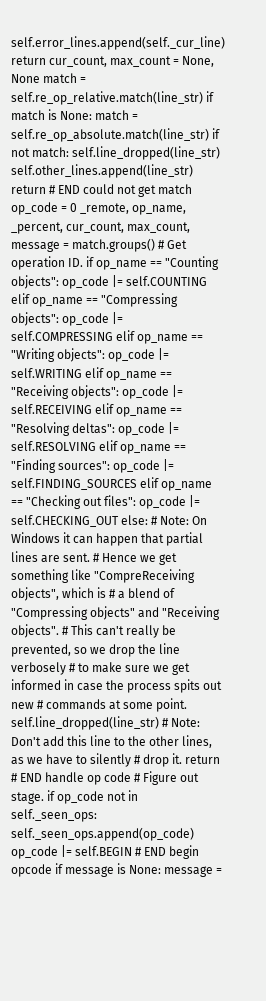self.error_lines.append(self._cur_line) return cur_count, max_count = None, None match = self.re_op_relative.match(line_str) if match is None: match = self.re_op_absolute.match(line_str) if not match: self.line_dropped(line_str) self.other_lines.append(line_str) return # END could not get match op_code = 0 _remote, op_name, _percent, cur_count, max_count, message = match.groups() # Get operation ID. if op_name == "Counting objects": op_code |= self.COUNTING elif op_name == "Compressing objects": op_code |= self.COMPRESSING elif op_name == "Writing objects": op_code |= self.WRITING elif op_name == "Receiving objects": op_code |= self.RECEIVING elif op_name == "Resolving deltas": op_code |= self.RESOLVING elif op_name == "Finding sources": op_code |= self.FINDING_SOURCES elif op_name == "Checking out files": op_code |= self.CHECKING_OUT else: # Note: On Windows it can happen that partial lines are sent. # Hence we get something like "CompreReceiving objects", which is # a blend of "Compressing objects" and "Receiving objects". # This can't really be prevented, so we drop the line verbosely # to make sure we get informed in case the process spits out new # commands at some point. self.line_dropped(line_str) # Note: Don't add this line to the other lines, as we have to silently # drop it. return # END handle op code # Figure out stage. if op_code not in self._seen_ops: self._seen_ops.append(op_code) op_code |= self.BEGIN # END begin opcode if message is None: message =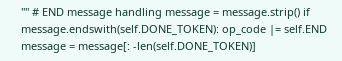"" # END message handling message = message.strip() if message.endswith(self.DONE_TOKEN): op_code |= self.END message = message[: -len(self.DONE_TOKEN)]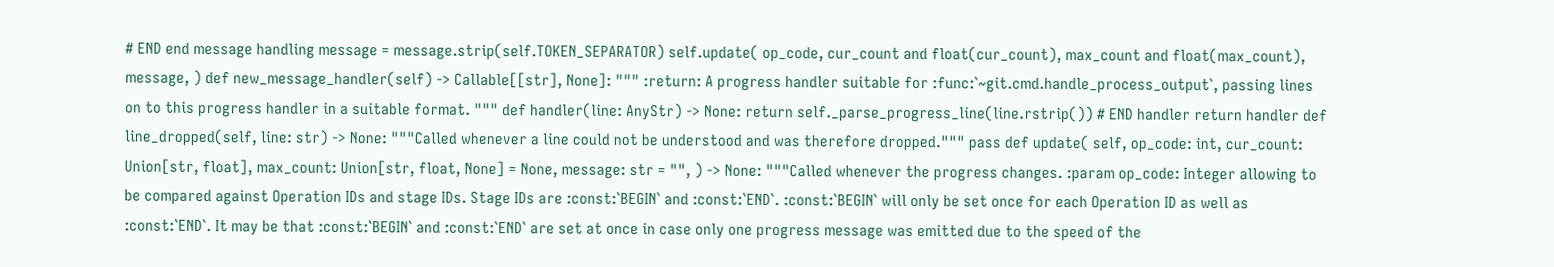# END end message handling message = message.strip(self.TOKEN_SEPARATOR) self.update( op_code, cur_count and float(cur_count), max_count and float(max_count), message, ) def new_message_handler(self) -> Callable[[str], None]: """ :return: A progress handler suitable for :func:`~git.cmd.handle_process_output`, passing lines on to this progress handler in a suitable format. """ def handler(line: AnyStr) -> None: return self._parse_progress_line(line.rstrip()) # END handler return handler def line_dropped(self, line: str) -> None: """Called whenever a line could not be understood and was therefore dropped.""" pass def update( self, op_code: int, cur_count: Union[str, float], max_count: Union[str, float, None] = None, message: str = "", ) -> None: """Called whenever the progress changes. :param op_code: Integer allowing to be compared against Operation IDs and stage IDs. Stage IDs are :const:`BEGIN` and :const:`END`. :const:`BEGIN` will only be set once for each Operation ID as well as :const:`END`. It may be that :const:`BEGIN` and :const:`END` are set at once in case only one progress message was emitted due to the speed of the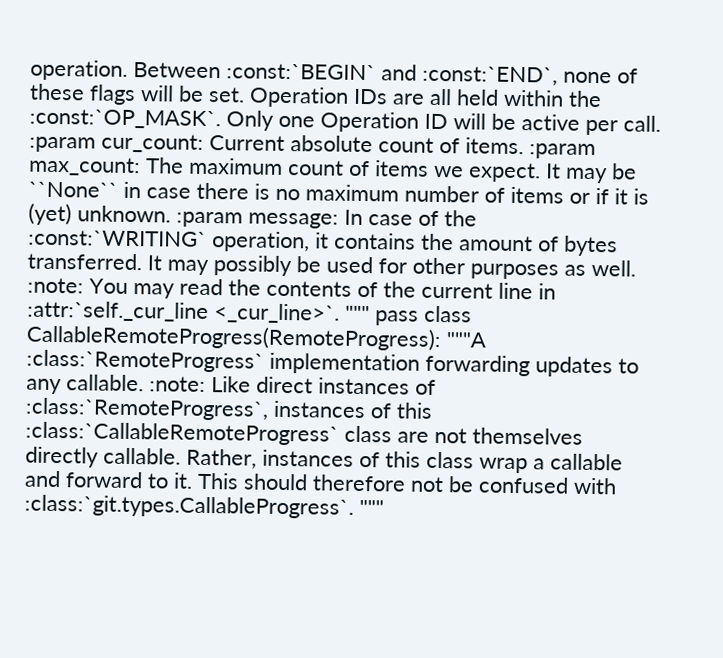operation. Between :const:`BEGIN` and :const:`END`, none of these flags will be set. Operation IDs are all held within the :const:`OP_MASK`. Only one Operation ID will be active per call. :param cur_count: Current absolute count of items. :param max_count: The maximum count of items we expect. It may be ``None`` in case there is no maximum number of items or if it is (yet) unknown. :param message: In case of the :const:`WRITING` operation, it contains the amount of bytes transferred. It may possibly be used for other purposes as well. :note: You may read the contents of the current line in :attr:`self._cur_line <_cur_line>`. """ pass class CallableRemoteProgress(RemoteProgress): """A :class:`RemoteProgress` implementation forwarding updates to any callable. :note: Like direct instances of :class:`RemoteProgress`, instances of this :class:`CallableRemoteProgress` class are not themselves directly callable. Rather, instances of this class wrap a callable and forward to it. This should therefore not be confused with :class:`git.types.CallableProgress`. """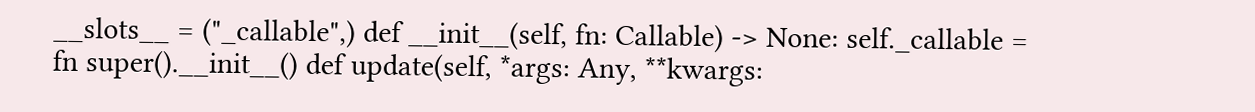__slots__ = ("_callable",) def __init__(self, fn: Callable) -> None: self._callable = fn super().__init__() def update(self, *args: Any, **kwargs: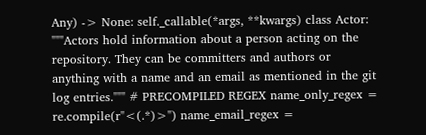Any) -> None: self._callable(*args, **kwargs) class Actor: """Actors hold information about a person acting on the repository. They can be committers and authors or anything with a name and an email as mentioned in the git log entries.""" # PRECOMPILED REGEX name_only_regex = re.compile(r"<(.*)>") name_email_regex =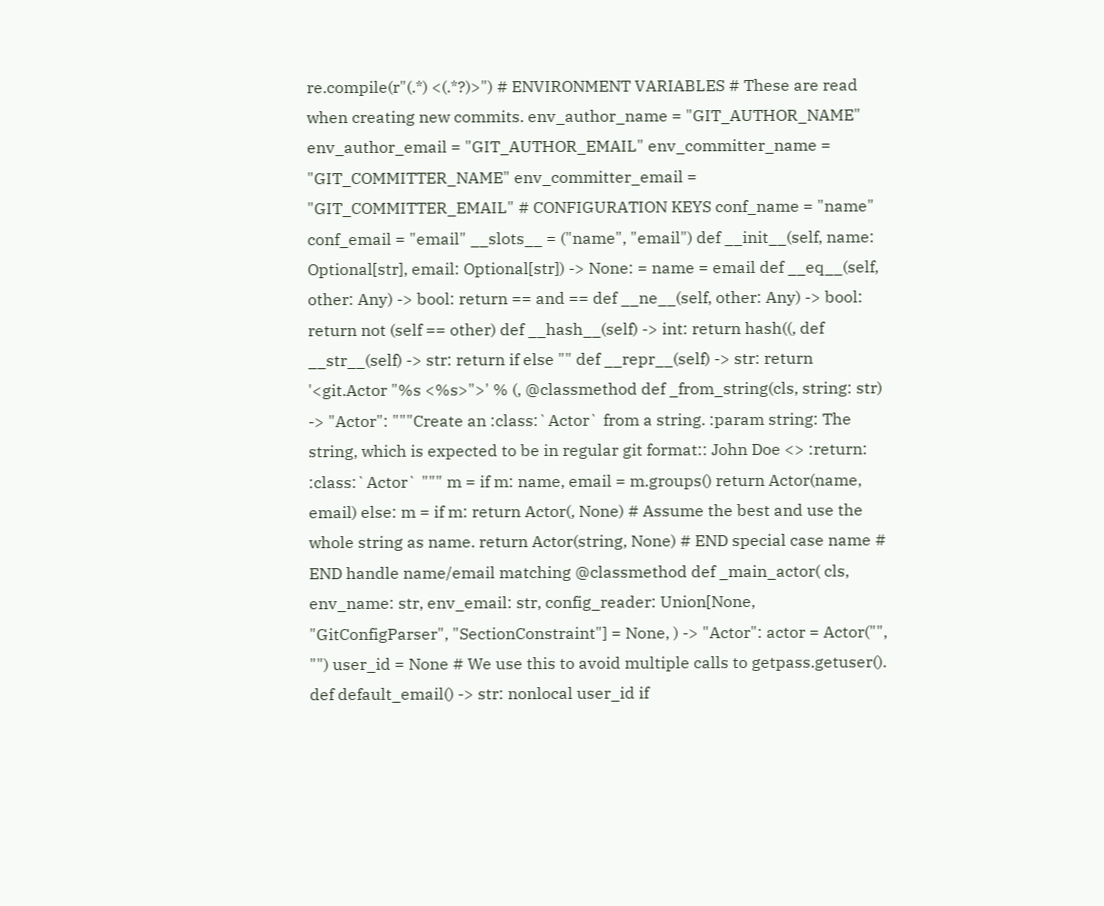re.compile(r"(.*) <(.*?)>") # ENVIRONMENT VARIABLES # These are read when creating new commits. env_author_name = "GIT_AUTHOR_NAME" env_author_email = "GIT_AUTHOR_EMAIL" env_committer_name = "GIT_COMMITTER_NAME" env_committer_email = "GIT_COMMITTER_EMAIL" # CONFIGURATION KEYS conf_name = "name" conf_email = "email" __slots__ = ("name", "email") def __init__(self, name: Optional[str], email: Optional[str]) -> None: = name = email def __eq__(self, other: Any) -> bool: return == and == def __ne__(self, other: Any) -> bool: return not (self == other) def __hash__(self) -> int: return hash((, def __str__(self) -> str: return if else "" def __repr__(self) -> str: return '<git.Actor "%s <%s>">' % (, @classmethod def _from_string(cls, string: str) -> "Actor": """Create an :class:`Actor` from a string. :param string: The string, which is expected to be in regular git format:: John Doe <> :return: :class:`Actor` """ m = if m: name, email = m.groups() return Actor(name, email) else: m = if m: return Actor(, None) # Assume the best and use the whole string as name. return Actor(string, None) # END special case name # END handle name/email matching @classmethod def _main_actor( cls, env_name: str, env_email: str, config_reader: Union[None, "GitConfigParser", "SectionConstraint"] = None, ) -> "Actor": actor = Actor("", "") user_id = None # We use this to avoid multiple calls to getpass.getuser(). def default_email() -> str: nonlocal user_id if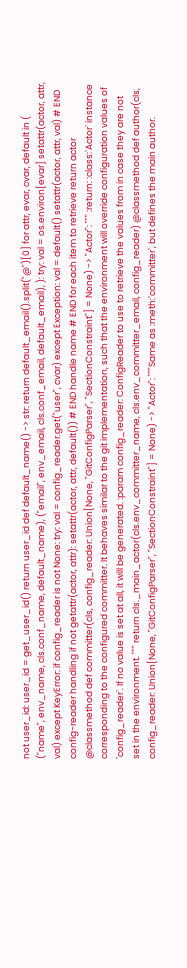not user_id: user_id = get_user_id() return user_id def default_name() -> str: return default_email().split("@")[0] for attr, evar, cvar, default in ( ("name", env_name, cls.conf_name, default_name), ("email", env_email, cls.conf_email, default_email), ): try: val = os.environ[evar] setattr(actor, attr, val) except KeyError: if config_reader is not None: try: val = config_reader.get("user", cvar) except Exception: val = default() setattr(actor, attr, val) # END config-reader handling if not getattr(actor, attr): setattr(actor, attr, default()) # END handle name # END for each item to retrieve return actor @classmethod def committer(cls, config_reader: Union[None, "GitConfigParser", "SectionConstraint"] = None) -> "Actor": """ :return: :class:`Actor` instance corresponding to the configured committer. It behaves similar to the git implementation, such that the environment will override configuration values of `config_reader`. If no value is set at all, it will be generated. :param config_reader: ConfigReader to use to retrieve the values from in case they are not set in the environment. """ return cls._main_actor(cls.env_committer_name, cls.env_committer_email, config_reader) @classmethod def author(cls, config_reader: Union[None, "GitConfigParser", "SectionConstraint"] = None) -> "Actor": """Same as :meth:`committer`, but defines the main author.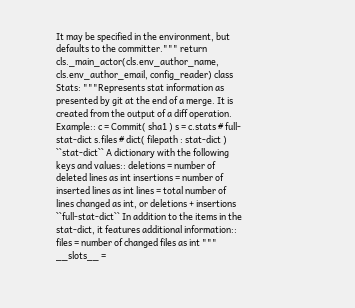It may be specified in the environment, but defaults to the committer.""" return cls._main_actor(cls.env_author_name, cls.env_author_email, config_reader) class Stats: """Represents stat information as presented by git at the end of a merge. It is created from the output of a diff operation. Example:: c = Commit( sha1 ) s = c.stats # full-stat-dict s.files # dict( filepath : stat-dict ) ``stat-dict`` A dictionary with the following keys and values:: deletions = number of deleted lines as int insertions = number of inserted lines as int lines = total number of lines changed as int, or deletions + insertions ``full-stat-dict`` In addition to the items in the stat-dict, it features additional information:: files = number of changed files as int """ __slots__ =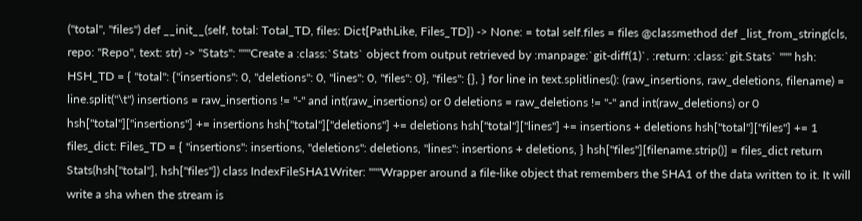("total", "files") def __init__(self, total: Total_TD, files: Dict[PathLike, Files_TD]) -> None: = total self.files = files @classmethod def _list_from_string(cls, repo: "Repo", text: str) -> "Stats": """Create a :class:`Stats` object from output retrieved by :manpage:`git-diff(1)`. :return: :class:`git.Stats` """ hsh: HSH_TD = { "total": {"insertions": 0, "deletions": 0, "lines": 0, "files": 0}, "files": {}, } for line in text.splitlines(): (raw_insertions, raw_deletions, filename) = line.split("\t") insertions = raw_insertions != "-" and int(raw_insertions) or 0 deletions = raw_deletions != "-" and int(raw_deletions) or 0 hsh["total"]["insertions"] += insertions hsh["total"]["deletions"] += deletions hsh["total"]["lines"] += insertions + deletions hsh["total"]["files"] += 1 files_dict: Files_TD = { "insertions": insertions, "deletions": deletions, "lines": insertions + deletions, } hsh["files"][filename.strip()] = files_dict return Stats(hsh["total"], hsh["files"]) class IndexFileSHA1Writer: """Wrapper around a file-like object that remembers the SHA1 of the data written to it. It will write a sha when the stream is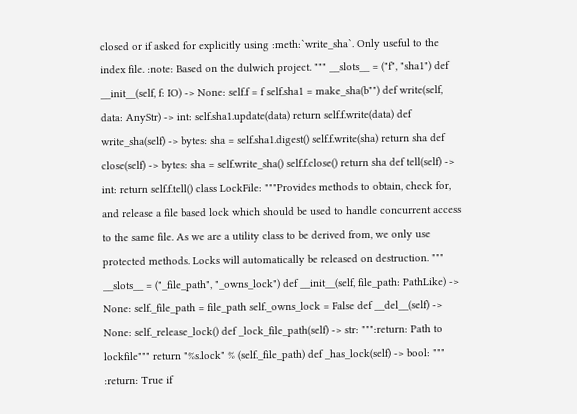closed or if asked for explicitly using :meth:`write_sha`. Only useful to the index file. :note: Based on the dulwich project. """ __slots__ = ("f", "sha1") def __init__(self, f: IO) -> None: self.f = f self.sha1 = make_sha(b"") def write(self, data: AnyStr) -> int: self.sha1.update(data) return self.f.write(data) def write_sha(self) -> bytes: sha = self.sha1.digest() self.f.write(sha) return sha def close(self) -> bytes: sha = self.write_sha() self.f.close() return sha def tell(self) -> int: return self.f.tell() class LockFile: """Provides methods to obtain, check for, and release a file based lock which should be used to handle concurrent access to the same file. As we are a utility class to be derived from, we only use protected methods. Locks will automatically be released on destruction. """ __slots__ = ("_file_path", "_owns_lock") def __init__(self, file_path: PathLike) -> None: self._file_path = file_path self._owns_lock = False def __del__(self) -> None: self._release_lock() def _lock_file_path(self) -> str: """:return: Path to lockfile""" return "%s.lock" % (self._file_path) def _has_lock(self) -> bool: """ :return: True if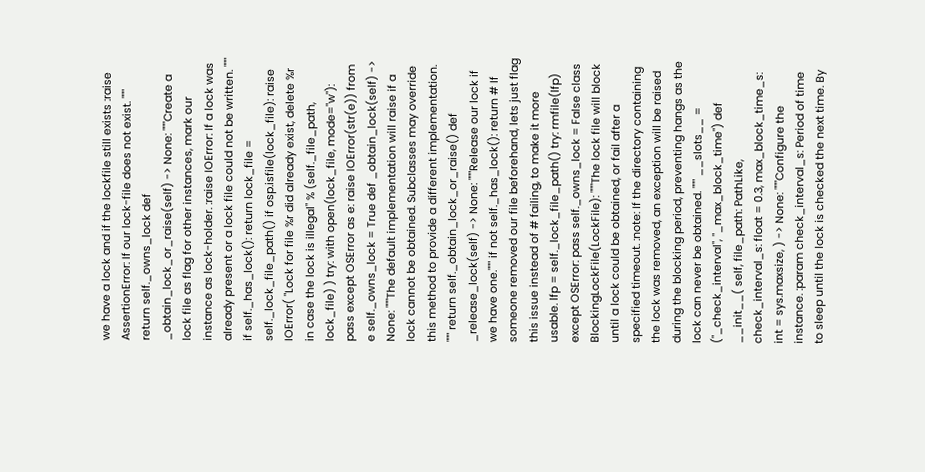we have a lock and if the lockfile still exists :raise AssertionError: If our lock-file does not exist. """ return self._owns_lock def _obtain_lock_or_raise(self) -> None: """Create a lock file as flag for other instances, mark our instance as lock-holder. :raise IOError: If a lock was already present or a lock file could not be written. """ if self._has_lock(): return lock_file = self._lock_file_path() if osp.isfile(lock_file): raise IOError( "Lock for file %r did already exist, delete %r in case the lock is illegal" % (self._file_path, lock_file) ) try: with open(lock_file, mode="w"): pass except OSError as e: raise IOError(str(e)) from e self._owns_lock = True def _obtain_lock(self) -> None: """The default implementation will raise if a lock cannot be obtained. Subclasses may override this method to provide a different implementation. """ return self._obtain_lock_or_raise() def _release_lock(self) -> None: """Release our lock if we have one.""" if not self._has_lock(): return # If someone removed our file beforehand, lets just flag this issue instead of # failing, to make it more usable. lfp = self._lock_file_path() try: rmfile(lfp) except OSError: pass self._owns_lock = False class BlockingLockFile(LockFile): """The lock file will block until a lock could be obtained, or fail after a specified timeout. :note: If the directory containing the lock was removed, an exception will be raised during the blocking period, preventing hangs as the lock can never be obtained. """ __slots__ = ("_check_interval", "_max_block_time") def __init__( self, file_path: PathLike, check_interval_s: float = 0.3, max_block_time_s: int = sys.maxsize, ) -> None: """Configure the instance. :param check_interval_s: Period of time to sleep until the lock is checked the next time. By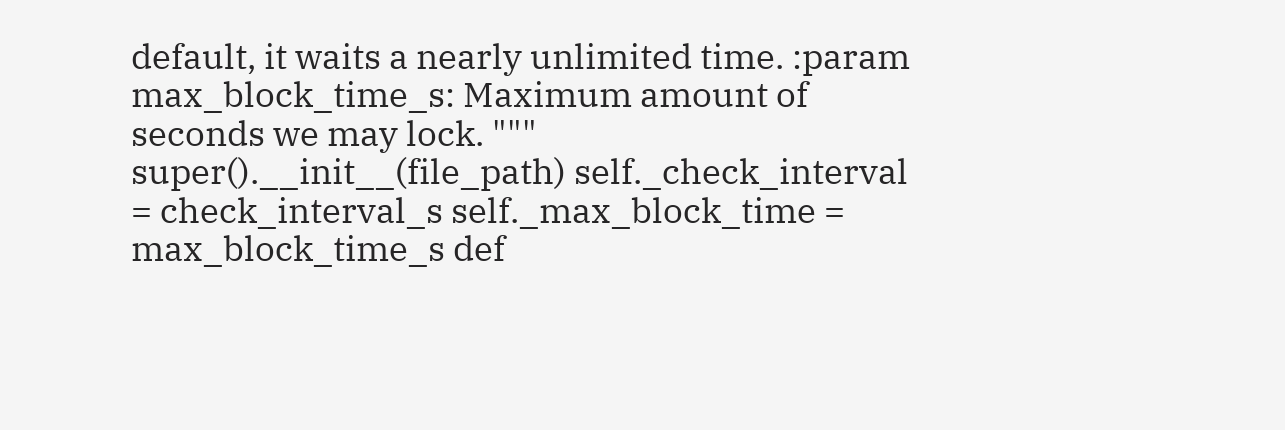default, it waits a nearly unlimited time. :param max_block_time_s: Maximum amount of seconds we may lock. """ super().__init__(file_path) self._check_interval = check_interval_s self._max_block_time = max_block_time_s def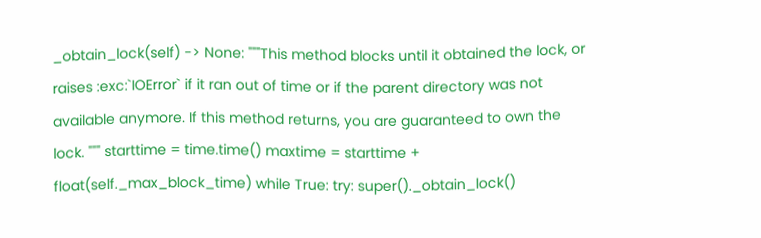_obtain_lock(self) -> None: """This method blocks until it obtained the lock, or raises :exc:`IOError` if it ran out of time or if the parent directory was not available anymore. If this method returns, you are guaranteed to own the lock. """ starttime = time.time() maxtime = starttime + float(self._max_block_time) while True: try: super()._obtain_lock()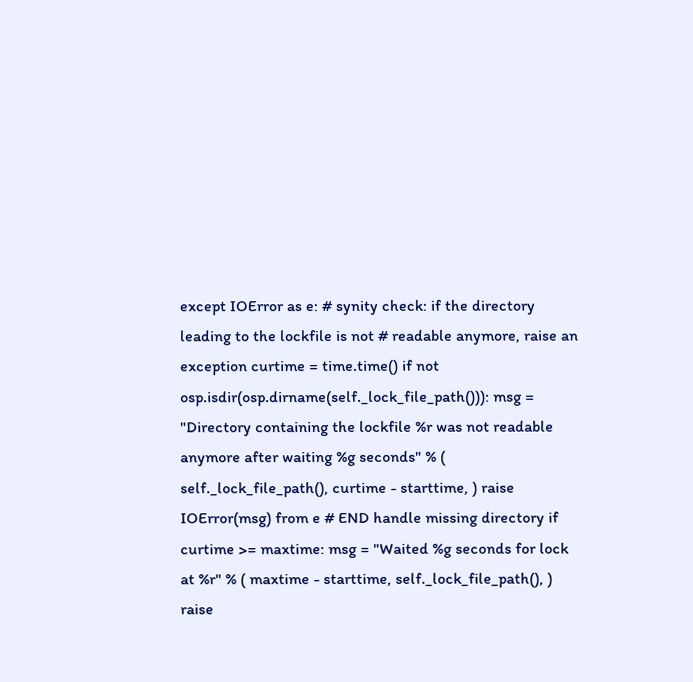except IOError as e: # synity check: if the directory leading to the lockfile is not # readable anymore, raise an exception curtime = time.time() if not osp.isdir(osp.dirname(self._lock_file_path())): msg = "Directory containing the lockfile %r was not readable anymore after waiting %g seconds" % ( self._lock_file_path(), curtime - starttime, ) raise IOError(msg) from e # END handle missing directory if curtime >= maxtime: msg = "Waited %g seconds for lock at %r" % ( maxtime - starttime, self._lock_file_path(), ) raise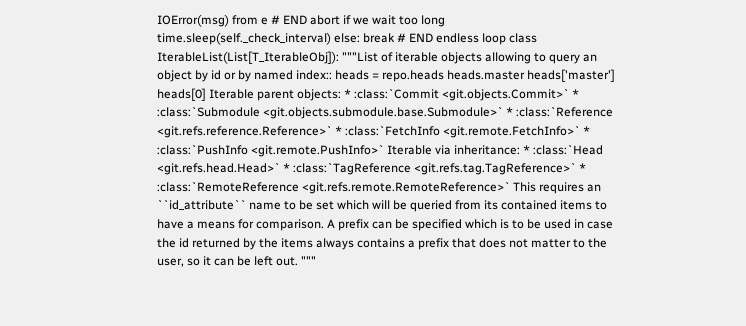IOError(msg) from e # END abort if we wait too long time.sleep(self._check_interval) else: break # END endless loop class IterableList(List[T_IterableObj]): """List of iterable objects allowing to query an object by id or by named index:: heads = repo.heads heads.master heads['master'] heads[0] Iterable parent objects: * :class:`Commit <git.objects.Commit>` * :class:`Submodule <git.objects.submodule.base.Submodule>` * :class:`Reference <git.refs.reference.Reference>` * :class:`FetchInfo <git.remote.FetchInfo>` * :class:`PushInfo <git.remote.PushInfo>` Iterable via inheritance: * :class:`Head <git.refs.head.Head>` * :class:`TagReference <git.refs.tag.TagReference>` * :class:`RemoteReference <git.refs.remote.RemoteReference>` This requires an ``id_attribute`` name to be set which will be queried from its contained items to have a means for comparison. A prefix can be specified which is to be used in case the id returned by the items always contains a prefix that does not matter to the user, so it can be left out. """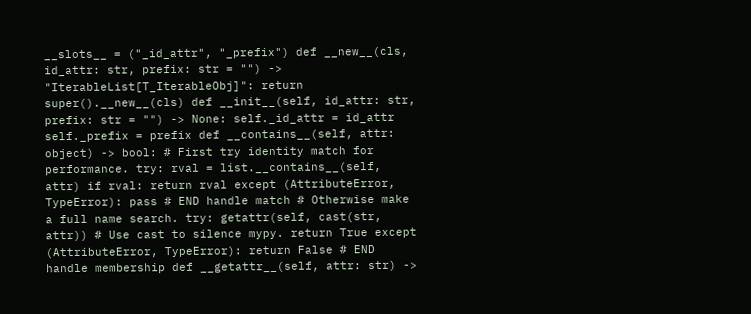__slots__ = ("_id_attr", "_prefix") def __new__(cls, id_attr: str, prefix: str = "") -> "IterableList[T_IterableObj]": return super().__new__(cls) def __init__(self, id_attr: str, prefix: str = "") -> None: self._id_attr = id_attr self._prefix = prefix def __contains__(self, attr: object) -> bool: # First try identity match for performance. try: rval = list.__contains__(self, attr) if rval: return rval except (AttributeError, TypeError): pass # END handle match # Otherwise make a full name search. try: getattr(self, cast(str, attr)) # Use cast to silence mypy. return True except (AttributeError, TypeError): return False # END handle membership def __getattr__(self, attr: str) ->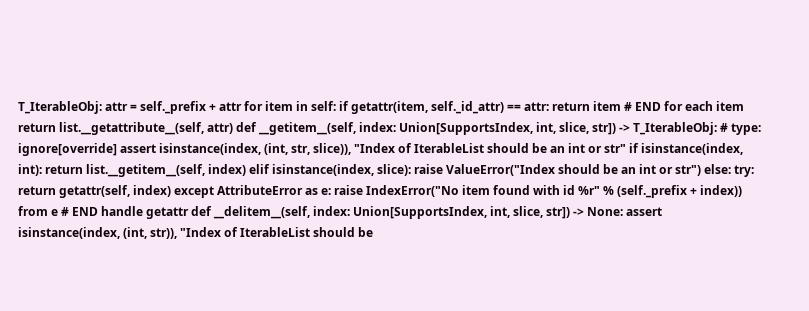T_IterableObj: attr = self._prefix + attr for item in self: if getattr(item, self._id_attr) == attr: return item # END for each item return list.__getattribute__(self, attr) def __getitem__(self, index: Union[SupportsIndex, int, slice, str]) -> T_IterableObj: # type: ignore[override] assert isinstance(index, (int, str, slice)), "Index of IterableList should be an int or str" if isinstance(index, int): return list.__getitem__(self, index) elif isinstance(index, slice): raise ValueError("Index should be an int or str") else: try: return getattr(self, index) except AttributeError as e: raise IndexError("No item found with id %r" % (self._prefix + index)) from e # END handle getattr def __delitem__(self, index: Union[SupportsIndex, int, slice, str]) -> None: assert isinstance(index, (int, str)), "Index of IterableList should be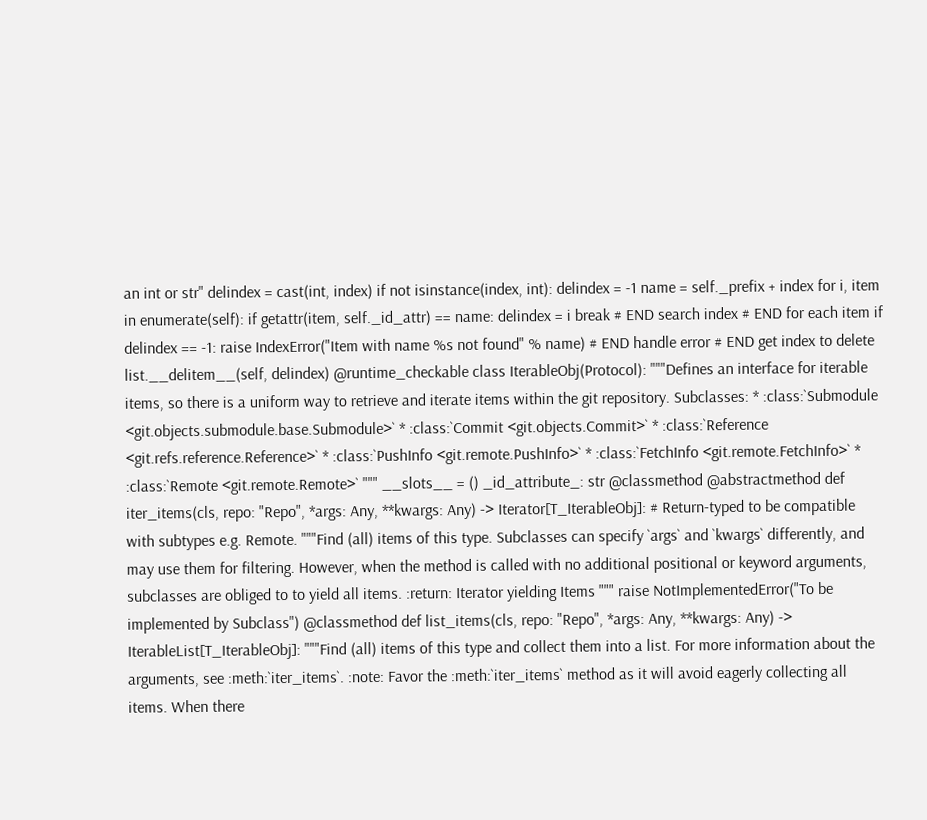an int or str" delindex = cast(int, index) if not isinstance(index, int): delindex = -1 name = self._prefix + index for i, item in enumerate(self): if getattr(item, self._id_attr) == name: delindex = i break # END search index # END for each item if delindex == -1: raise IndexError("Item with name %s not found" % name) # END handle error # END get index to delete list.__delitem__(self, delindex) @runtime_checkable class IterableObj(Protocol): """Defines an interface for iterable items, so there is a uniform way to retrieve and iterate items within the git repository. Subclasses: * :class:`Submodule <git.objects.submodule.base.Submodule>` * :class:`Commit <git.objects.Commit>` * :class:`Reference <git.refs.reference.Reference>` * :class:`PushInfo <git.remote.PushInfo>` * :class:`FetchInfo <git.remote.FetchInfo>` * :class:`Remote <git.remote.Remote>` """ __slots__ = () _id_attribute_: str @classmethod @abstractmethod def iter_items(cls, repo: "Repo", *args: Any, **kwargs: Any) -> Iterator[T_IterableObj]: # Return-typed to be compatible with subtypes e.g. Remote. """Find (all) items of this type. Subclasses can specify `args` and `kwargs` differently, and may use them for filtering. However, when the method is called with no additional positional or keyword arguments, subclasses are obliged to to yield all items. :return: Iterator yielding Items """ raise NotImplementedError("To be implemented by Subclass") @classmethod def list_items(cls, repo: "Repo", *args: Any, **kwargs: Any) -> IterableList[T_IterableObj]: """Find (all) items of this type and collect them into a list. For more information about the arguments, see :meth:`iter_items`. :note: Favor the :meth:`iter_items` method as it will avoid eagerly collecting all items. When there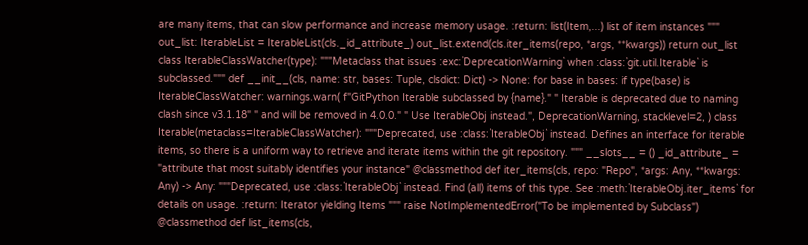are many items, that can slow performance and increase memory usage. :return: list(Item,...) list of item instances """ out_list: IterableList = IterableList(cls._id_attribute_) out_list.extend(cls.iter_items(repo, *args, **kwargs)) return out_list class IterableClassWatcher(type): """Metaclass that issues :exc:`DeprecationWarning` when :class:`git.util.Iterable` is subclassed.""" def __init__(cls, name: str, bases: Tuple, clsdict: Dict) -> None: for base in bases: if type(base) is IterableClassWatcher: warnings.warn( f"GitPython Iterable subclassed by {name}." " Iterable is deprecated due to naming clash since v3.1.18" " and will be removed in 4.0.0." " Use IterableObj instead.", DeprecationWarning, stacklevel=2, ) class Iterable(metaclass=IterableClassWatcher): """Deprecated, use :class:`IterableObj` instead. Defines an interface for iterable items, so there is a uniform way to retrieve and iterate items within the git repository. """ __slots__ = () _id_attribute_ = "attribute that most suitably identifies your instance" @classmethod def iter_items(cls, repo: "Repo", *args: Any, **kwargs: Any) -> Any: """Deprecated, use :class:`IterableObj` instead. Find (all) items of this type. See :meth:`IterableObj.iter_items` for details on usage. :return: Iterator yielding Items """ raise NotImplementedError("To be implemented by Subclass") @classmethod def list_items(cls,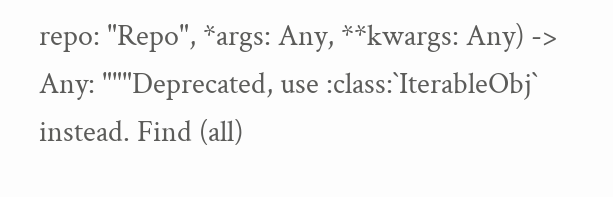repo: "Repo", *args: Any, **kwargs: Any) -> Any: """Deprecated, use :class:`IterableObj` instead. Find (all)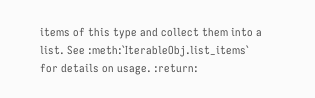items of this type and collect them into a list. See :meth:`IterableObj.list_items` for details on usage. :return: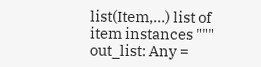list(Item,...) list of item instances """ out_list: Any =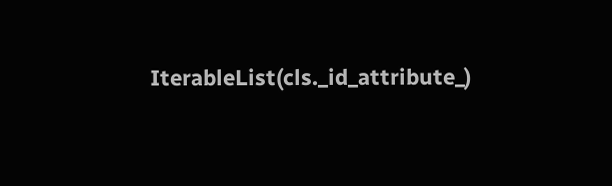IterableList(cls._id_attribute_)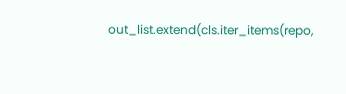out_list.extend(cls.iter_items(repo,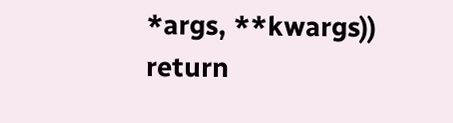*args, **kwargs)) return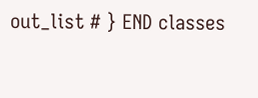out_list # } END classes